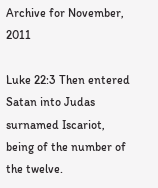Archive for November, 2011

Luke 22:3 Then entered Satan into Judas surnamed Iscariot, being of the number of the twelve.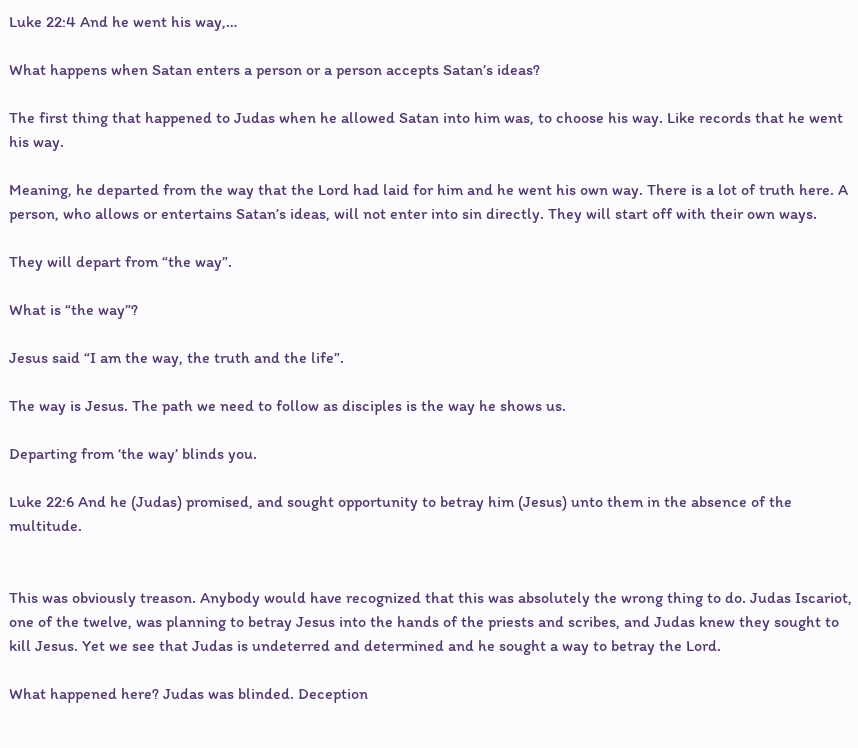Luke 22:4 And he went his way,…

What happens when Satan enters a person or a person accepts Satan’s ideas?

The first thing that happened to Judas when he allowed Satan into him was, to choose his way. Like records that he went his way.

Meaning, he departed from the way that the Lord had laid for him and he went his own way. There is a lot of truth here. A person, who allows or entertains Satan’s ideas, will not enter into sin directly. They will start off with their own ways.

They will depart from “the way”.

What is “the way”?

Jesus said “I am the way, the truth and the life”.

The way is Jesus. The path we need to follow as disciples is the way he shows us.

Departing from ‘the way’ blinds you.

Luke 22:6 And he (Judas) promised, and sought opportunity to betray him (Jesus) unto them in the absence of the multitude.


This was obviously treason. Anybody would have recognized that this was absolutely the wrong thing to do. Judas Iscariot, one of the twelve, was planning to betray Jesus into the hands of the priests and scribes, and Judas knew they sought to kill Jesus. Yet we see that Judas is undeterred and determined and he sought a way to betray the Lord.

What happened here? Judas was blinded. Deception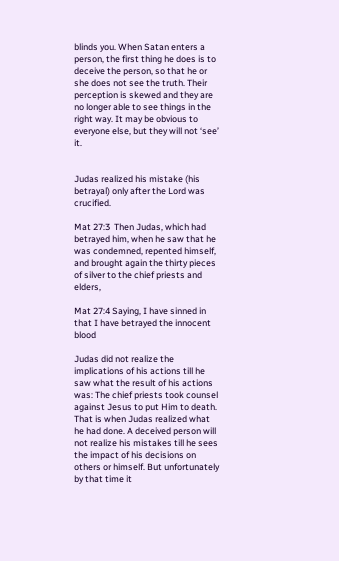blinds you. When Satan enters a person, the first thing he does is to deceive the person, so that he or she does not see the truth. Their perception is skewed and they are no longer able to see things in the right way. It may be obvious to everyone else, but they will not ‘see’ it.


Judas realized his mistake (his betrayal) only after the Lord was crucified.

Mat 27:3  Then Judas, which had betrayed him, when he saw that he was condemned, repented himself, and brought again the thirty pieces of silver to the chief priests and elders,

Mat 27:4 Saying, I have sinned in that I have betrayed the innocent blood

Judas did not realize the implications of his actions till he saw what the result of his actions was: The chief priests took counsel against Jesus to put Him to death. That is when Judas realized what he had done. A deceived person will not realize his mistakes till he sees the impact of his decisions on others or himself. But unfortunately by that time it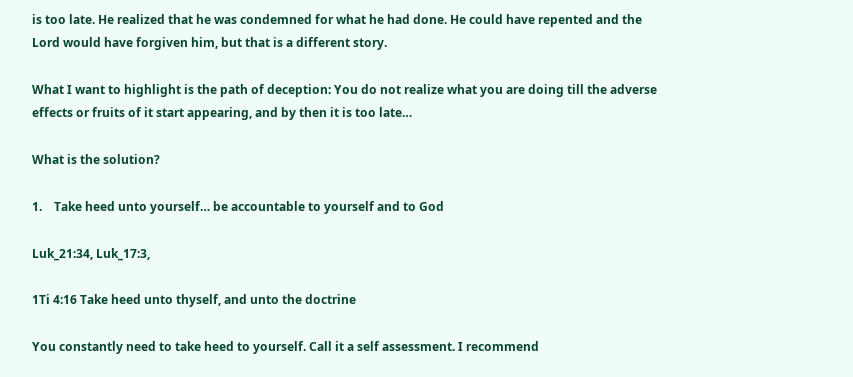is too late. He realized that he was condemned for what he had done. He could have repented and the Lord would have forgiven him, but that is a different story.

What I want to highlight is the path of deception: You do not realize what you are doing till the adverse effects or fruits of it start appearing, and by then it is too late…

What is the solution?

1.    Take heed unto yourself… be accountable to yourself and to God

Luk_21:34, Luk_17:3,

1Ti 4:16 Take heed unto thyself, and unto the doctrine

You constantly need to take heed to yourself. Call it a self assessment. I recommend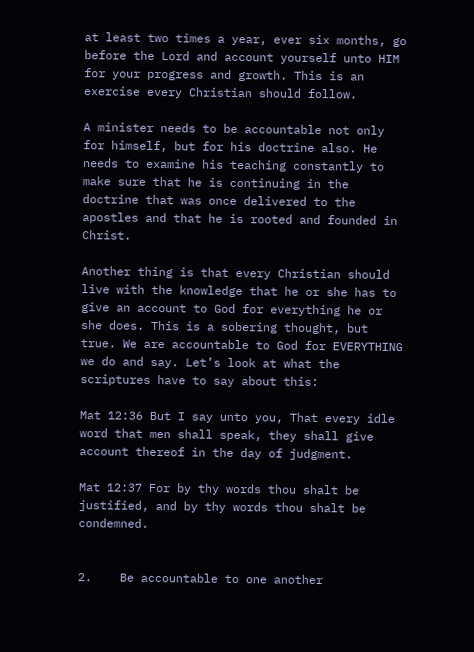at least two times a year, ever six months, go before the Lord and account yourself unto HIM for your progress and growth. This is an exercise every Christian should follow.

A minister needs to be accountable not only for himself, but for his doctrine also. He needs to examine his teaching constantly to make sure that he is continuing in the doctrine that was once delivered to the apostles and that he is rooted and founded in Christ.

Another thing is that every Christian should live with the knowledge that he or she has to give an account to God for everything he or she does. This is a sobering thought, but true. We are accountable to God for EVERYTHING we do and say. Let’s look at what the scriptures have to say about this:

Mat 12:36 But I say unto you, That every idle word that men shall speak, they shall give account thereof in the day of judgment.

Mat 12:37 For by thy words thou shalt be justified, and by thy words thou shalt be condemned.


2.    Be accountable to one another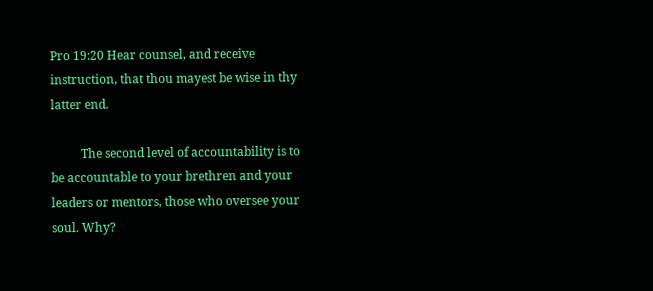Pro 19:20 Hear counsel, and receive instruction, that thou mayest be wise in thy latter end.

          The second level of accountability is to be accountable to your brethren and your leaders or mentors, those who oversee your soul. Why?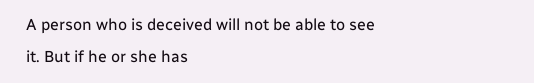A person who is deceived will not be able to see it. But if he or she has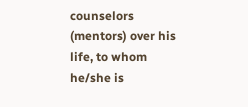counselors (mentors) over his life, to whom he/she is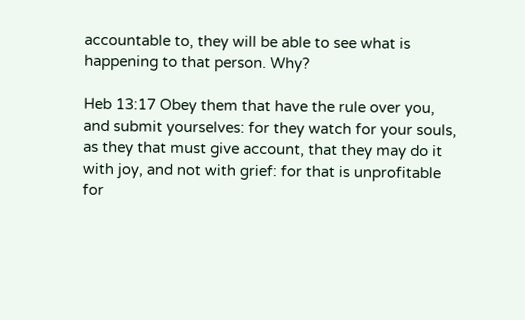accountable to, they will be able to see what is happening to that person. Why?

Heb 13:17 Obey them that have the rule over you, and submit yourselves: for they watch for your souls, as they that must give account, that they may do it with joy, and not with grief: for that is unprofitable for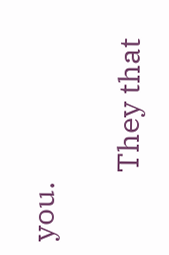you.

          They that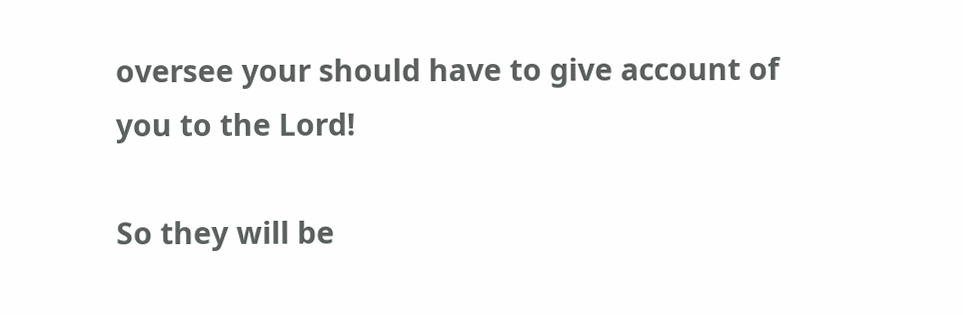oversee your should have to give account of you to the Lord!

So they will be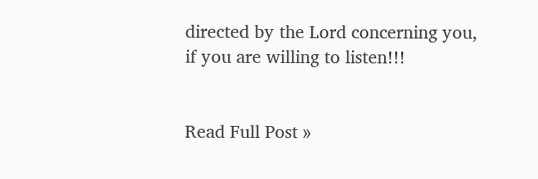directed by the Lord concerning you, if you are willing to listen!!!


Read Full Post »